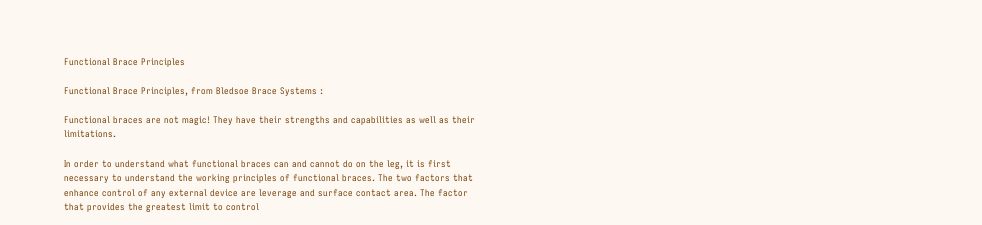Functional Brace Principles

Functional Brace Principles, from Bledsoe Brace Systems :

Functional braces are not magic! They have their strengths and capabilities as well as their limitations.

In order to understand what functional braces can and cannot do on the leg, it is first necessary to understand the working principles of functional braces. The two factors that enhance control of any external device are leverage and surface contact area. The factor that provides the greatest limit to control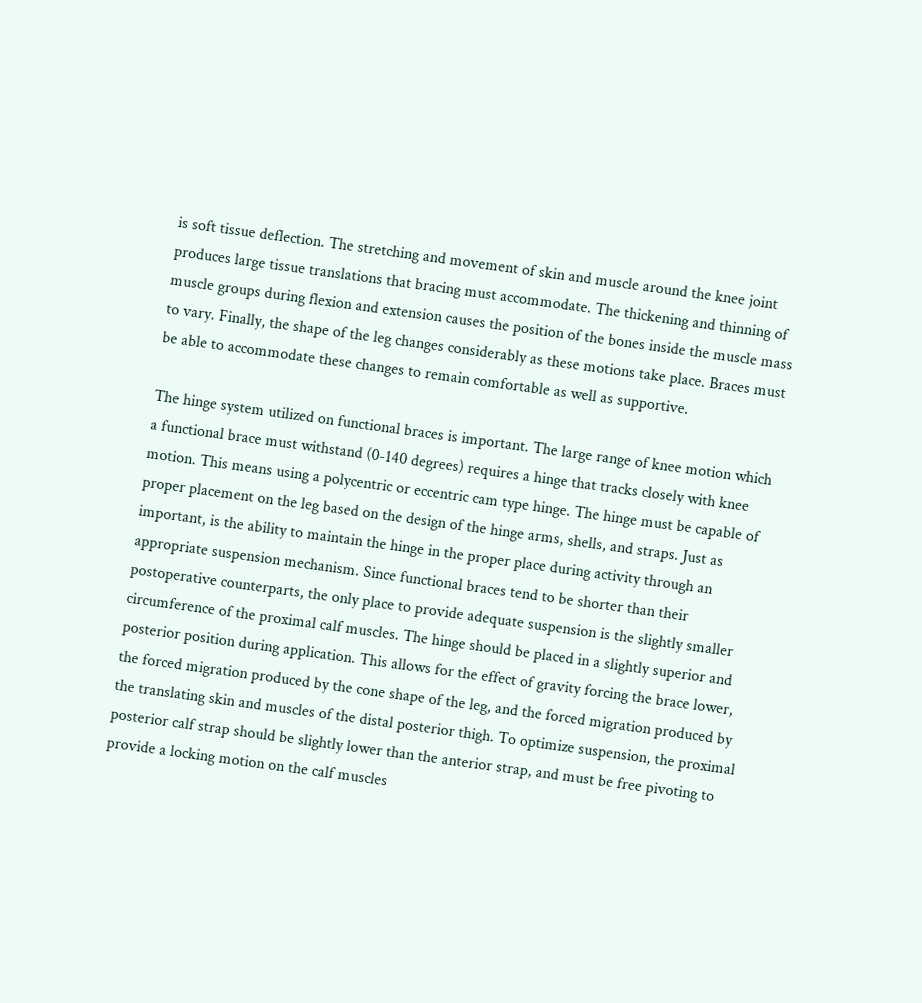is soft tissue deflection. The stretching and movement of skin and muscle around the knee joint produces large tissue translations that bracing must accommodate. The thickening and thinning of muscle groups during flexion and extension causes the position of the bones inside the muscle mass to vary. Finally, the shape of the leg changes considerably as these motions take place. Braces must be able to accommodate these changes to remain comfortable as well as supportive.

The hinge system utilized on functional braces is important. The large range of knee motion which a functional brace must withstand (0-140 degrees) requires a hinge that tracks closely with knee motion. This means using a polycentric or eccentric cam type hinge. The hinge must be capable of proper placement on the leg based on the design of the hinge arms, shells, and straps. Just as important, is the ability to maintain the hinge in the proper place during activity through an appropriate suspension mechanism. Since functional braces tend to be shorter than their postoperative counterparts, the only place to provide adequate suspension is the slightly smaller circumference of the proximal calf muscles. The hinge should be placed in a slightly superior and posterior position during application. This allows for the effect of gravity forcing the brace lower, the forced migration produced by the cone shape of the leg, and the forced migration produced by the translating skin and muscles of the distal posterior thigh. To optimize suspension, the proximal posterior calf strap should be slightly lower than the anterior strap, and must be free pivoting to provide a locking motion on the calf muscles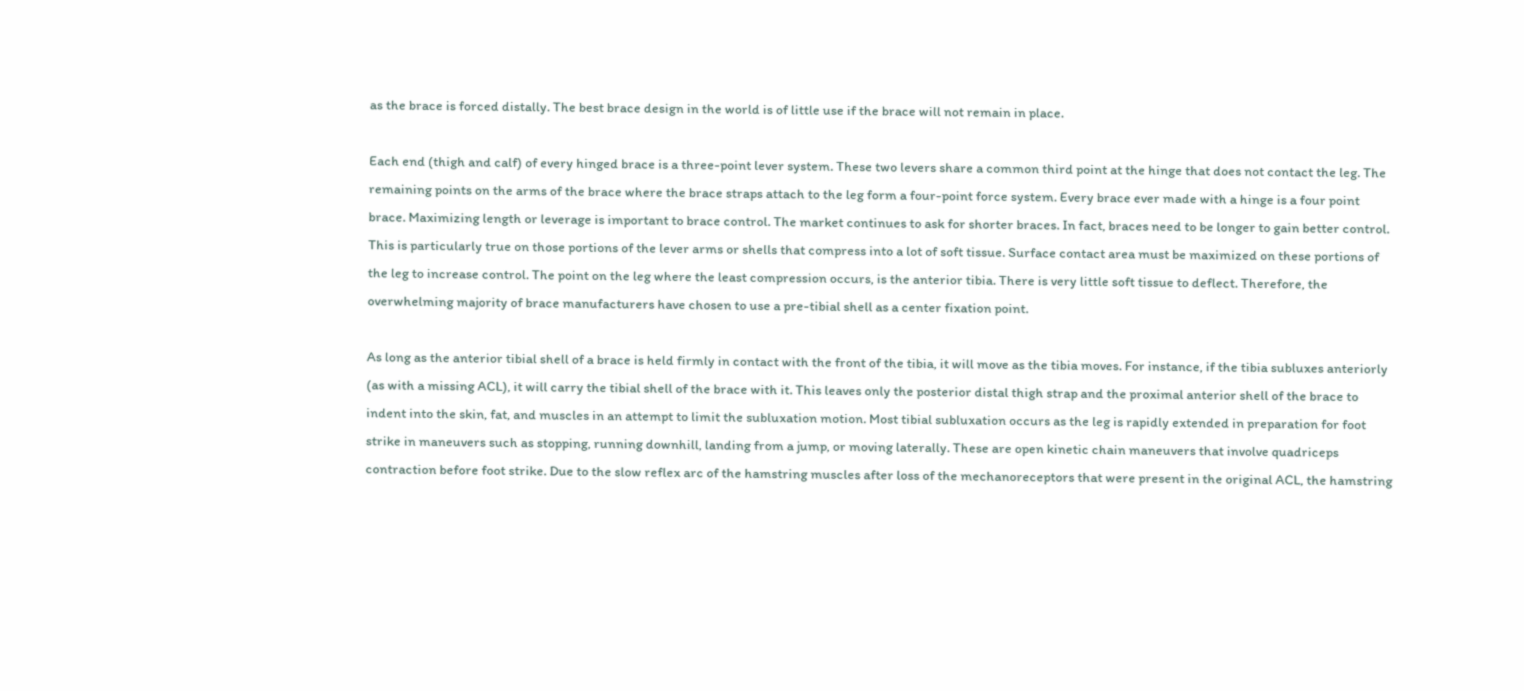as the brace is forced distally. The best brace design in the world is of little use if the brace will not remain in place.

Each end (thigh and calf) of every hinged brace is a three-point lever system. These two levers share a common third point at the hinge that does not contact the leg. The remaining points on the arms of the brace where the brace straps attach to the leg form a four-point force system. Every brace ever made with a hinge is a four point brace. Maximizing length or leverage is important to brace control. The market continues to ask for shorter braces. In fact, braces need to be longer to gain better control. This is particularly true on those portions of the lever arms or shells that compress into a lot of soft tissue. Surface contact area must be maximized on these portions of the leg to increase control. The point on the leg where the least compression occurs, is the anterior tibia. There is very little soft tissue to deflect. Therefore, the overwhelming majority of brace manufacturers have chosen to use a pre-tibial shell as a center fixation point.

As long as the anterior tibial shell of a brace is held firmly in contact with the front of the tibia, it will move as the tibia moves. For instance, if the tibia subluxes anteriorly (as with a missing ACL), it will carry the tibial shell of the brace with it. This leaves only the posterior distal thigh strap and the proximal anterior shell of the brace to indent into the skin, fat, and muscles in an attempt to limit the subluxation motion. Most tibial subluxation occurs as the leg is rapidly extended in preparation for foot strike in maneuvers such as stopping, running downhill, landing from a jump, or moving laterally. These are open kinetic chain maneuvers that involve quadriceps contraction before foot strike. Due to the slow reflex arc of the hamstring muscles after loss of the mechanoreceptors that were present in the original ACL, the hamstring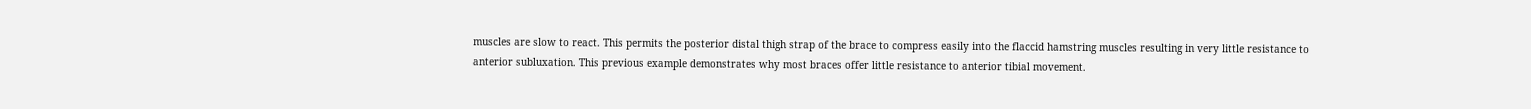muscles are slow to react. This permits the posterior distal thigh strap of the brace to compress easily into the flaccid hamstring muscles resulting in very little resistance to anterior subluxation. This previous example demonstrates why most braces offer little resistance to anterior tibial movement.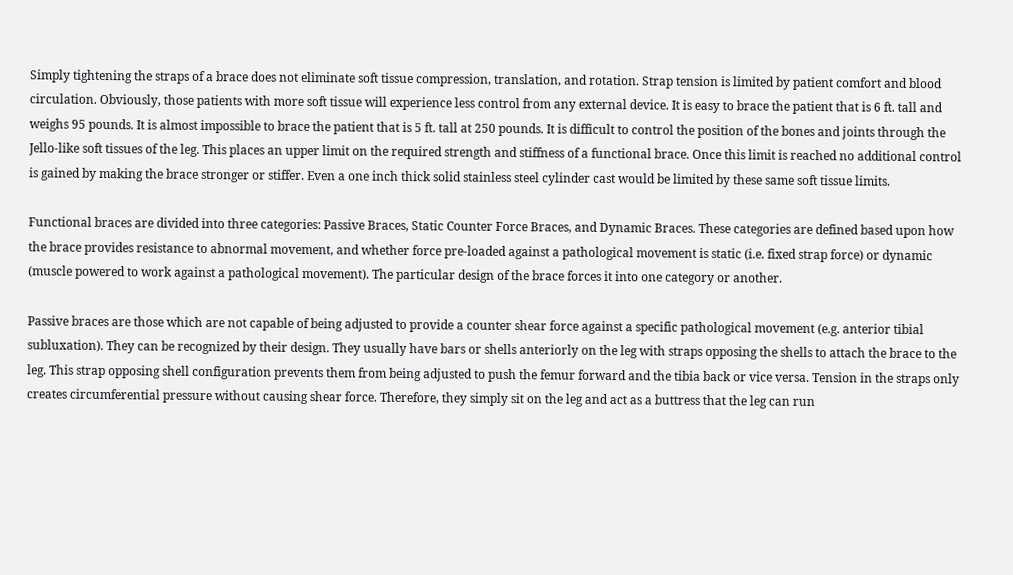Simply tightening the straps of a brace does not eliminate soft tissue compression, translation, and rotation. Strap tension is limited by patient comfort and blood circulation. Obviously, those patients with more soft tissue will experience less control from any external device. It is easy to brace the patient that is 6 ft. tall and weighs 95 pounds. It is almost impossible to brace the patient that is 5 ft. tall at 250 pounds. It is difficult to control the position of the bones and joints through the Jello-like soft tissues of the leg. This places an upper limit on the required strength and stiffness of a functional brace. Once this limit is reached no additional control is gained by making the brace stronger or stiffer. Even a one inch thick solid stainless steel cylinder cast would be limited by these same soft tissue limits.

Functional braces are divided into three categories: Passive Braces, Static Counter Force Braces, and Dynamic Braces. These categories are defined based upon how the brace provides resistance to abnormal movement, and whether force pre-loaded against a pathological movement is static (i.e. fixed strap force) or dynamic (muscle powered to work against a pathological movement). The particular design of the brace forces it into one category or another.

Passive braces are those which are not capable of being adjusted to provide a counter shear force against a specific pathological movement (e.g. anterior tibial subluxation). They can be recognized by their design. They usually have bars or shells anteriorly on the leg with straps opposing the shells to attach the brace to the leg. This strap opposing shell configuration prevents them from being adjusted to push the femur forward and the tibia back or vice versa. Tension in the straps only creates circumferential pressure without causing shear force. Therefore, they simply sit on the leg and act as a buttress that the leg can run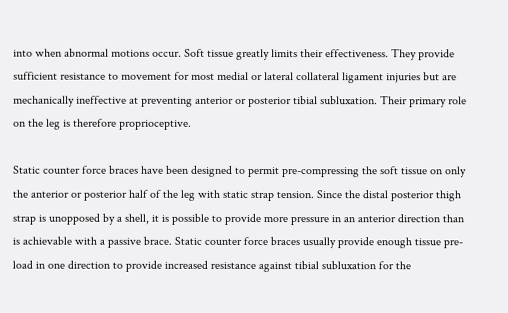into when abnormal motions occur. Soft tissue greatly limits their effectiveness. They provide sufficient resistance to movement for most medial or lateral collateral ligament injuries but are mechanically ineffective at preventing anterior or posterior tibial subluxation. Their primary role on the leg is therefore proprioceptive.

Static counter force braces have been designed to permit pre-compressing the soft tissue on only the anterior or posterior half of the leg with static strap tension. Since the distal posterior thigh strap is unopposed by a shell, it is possible to provide more pressure in an anterior direction than is achievable with a passive brace. Static counter force braces usually provide enough tissue pre-load in one direction to provide increased resistance against tibial subluxation for the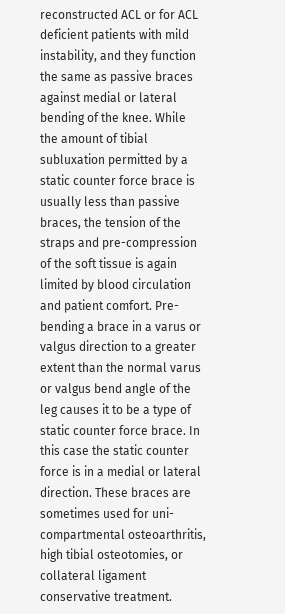reconstructed ACL or for ACL deficient patients with mild instability, and they function the same as passive braces against medial or lateral bending of the knee. While the amount of tibial subluxation permitted by a static counter force brace is usually less than passive braces, the tension of the straps and pre-compression of the soft tissue is again limited by blood circulation and patient comfort. Pre-bending a brace in a varus or valgus direction to a greater extent than the normal varus or valgus bend angle of the leg causes it to be a type of static counter force brace. In this case the static counter force is in a medial or lateral direction. These braces are sometimes used for uni-compartmental osteoarthritis, high tibial osteotomies, or collateral ligament conservative treatment.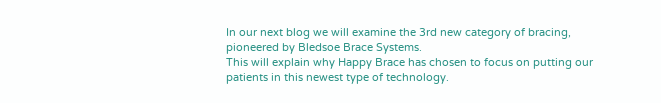In our next blog we will examine the 3rd new category of bracing, pioneered by Bledsoe Brace Systems.
This will explain why Happy Brace has chosen to focus on putting our patients in this newest type of technology.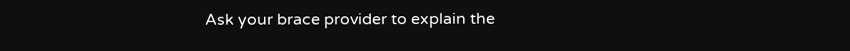Ask your brace provider to explain the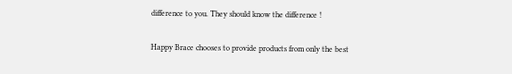difference to you. They should know the difference !

Happy Brace chooses to provide products from only the best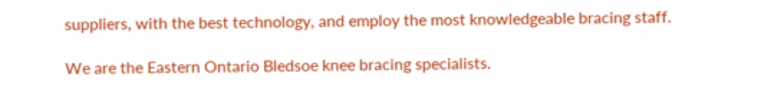suppliers, with the best technology, and employ the most knowledgeable bracing staff.

We are the Eastern Ontario Bledsoe knee bracing specialists.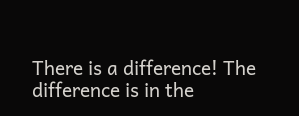There is a difference! The difference is in the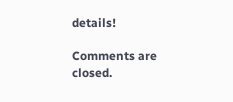details!

Comments are closed.